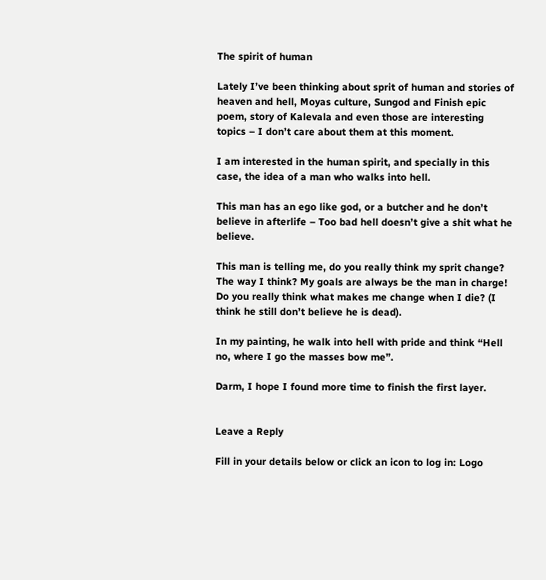The spirit of human

Lately I’ve been thinking about sprit of human and stories of heaven and hell, Moyas culture, Sungod and Finish epic poem, story of Kalevala and even those are interesting topics – I don’t care about them at this moment.

I am interested in the human spirit, and specially in this case, the idea of a man who walks into hell.

This man has an ego like god, or a butcher and he don’t believe in afterlife – Too bad hell doesn’t give a shit what he believe.

This man is telling me, do you really think my sprit change? The way I think? My goals are always be the man in charge!
Do you really think what makes me change when I die? (I think he still don’t believe he is dead).

In my painting, he walk into hell with pride and think “Hell no, where I go the masses bow me”.

Darm, I hope I found more time to finish the first layer.


Leave a Reply

Fill in your details below or click an icon to log in: Logo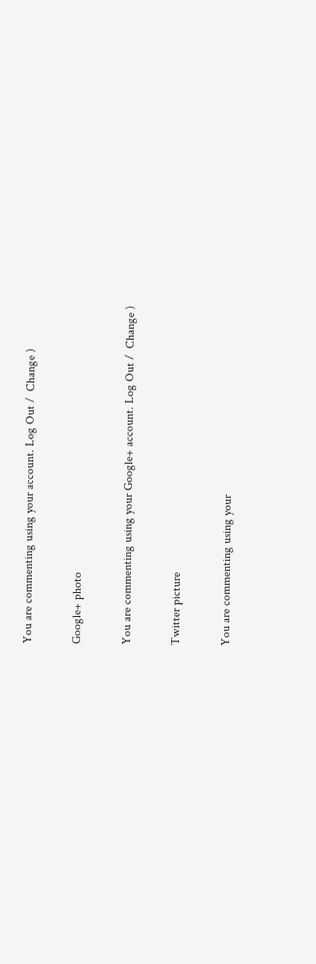You are commenting using your account. Log Out /  Change )

Google+ photo

You are commenting using your Google+ account. Log Out /  Change )

Twitter picture

You are commenting using your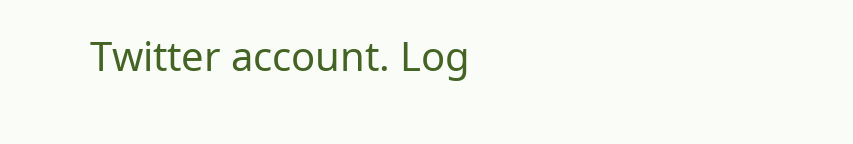Twitter account. Log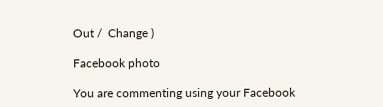Out /  Change )

Facebook photo

You are commenting using your Facebook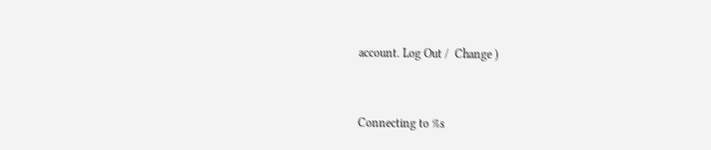account. Log Out /  Change )


Connecting to %s